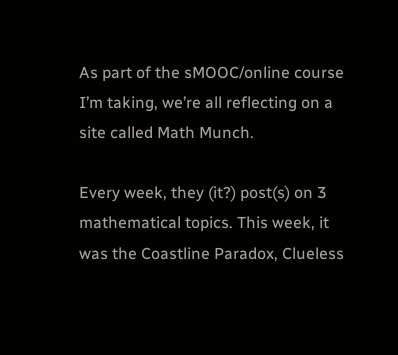As part of the sMOOC/online course I’m taking, we’re all reflecting on a site called Math Munch.

Every week, they (it?) post(s) on 3 mathematical topics. This week, it was the Coastline Paradox, Clueless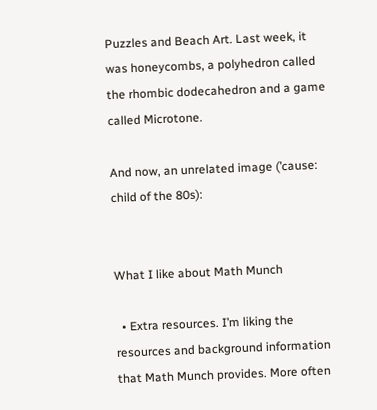Puzzles and Beach Art. Last week, it was honeycombs, a polyhedron called the rhombic dodecahedron and a game called Microtone.

And now, an unrelated image (’cause: child of the 80s):


What I like about Math Munch

  • Extra resources. I’m liking the resources and background information that Math Munch provides. More often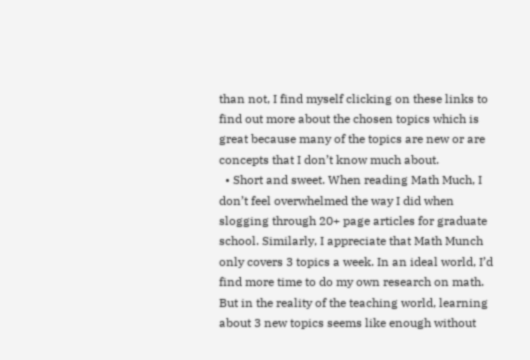than not, I find myself clicking on these links to find out more about the chosen topics which is great because many of the topics are new or are concepts that I don’t know much about.
  • Short and sweet. When reading Math Much, I don’t feel overwhelmed the way I did when slogging through 20+ page articles for graduate school. Similarly, I appreciate that Math Munch only covers 3 topics a week. In an ideal world, I’d find more time to do my own research on math. But in the reality of the teaching world, learning about 3 new topics seems like enough without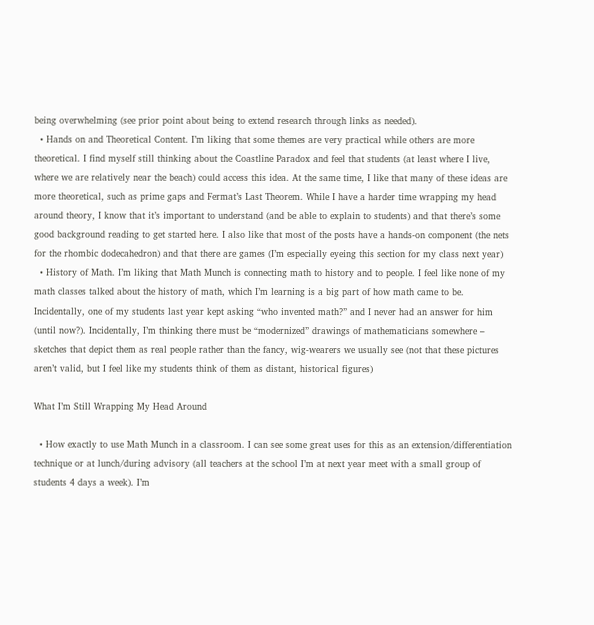being overwhelming (see prior point about being to extend research through links as needed).
  • Hands on and Theoretical Content. I’m liking that some themes are very practical while others are more theoretical. I find myself still thinking about the Coastline Paradox and feel that students (at least where I live, where we are relatively near the beach) could access this idea. At the same time, I like that many of these ideas are more theoretical, such as prime gaps and Fermat’s Last Theorem. While I have a harder time wrapping my head around theory, I know that it’s important to understand (and be able to explain to students) and that there’s some good background reading to get started here. I also like that most of the posts have a hands-on component (the nets for the rhombic dodecahedron) and that there are games (I’m especially eyeing this section for my class next year)
  • History of Math. I’m liking that Math Munch is connecting math to history and to people. I feel like none of my math classes talked about the history of math, which I’m learning is a big part of how math came to be. Incidentally, one of my students last year kept asking “who invented math?” and I never had an answer for him (until now?). Incidentally, I’m thinking there must be “modernized” drawings of mathematicians somewhere – sketches that depict them as real people rather than the fancy, wig-wearers we usually see (not that these pictures aren’t valid, but I feel like my students think of them as distant, historical figures)

What I’m Still Wrapping My Head Around

  • How exactly to use Math Munch in a classroom. I can see some great uses for this as an extension/differentiation technique or at lunch/during advisory (all teachers at the school I’m at next year meet with a small group of students 4 days a week). I’m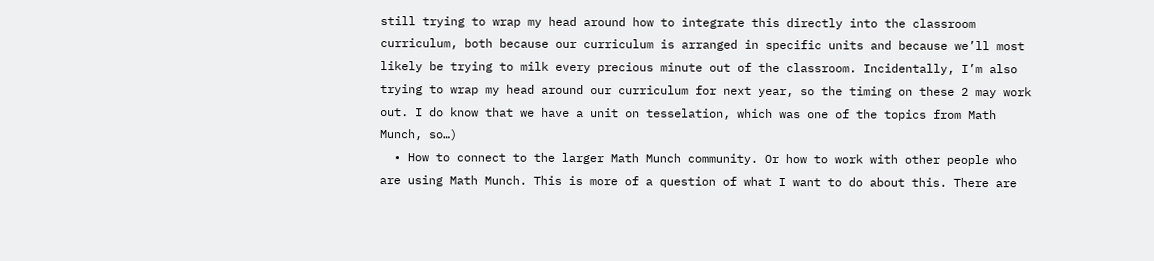still trying to wrap my head around how to integrate this directly into the classroom curriculum, both because our curriculum is arranged in specific units and because we’ll most likely be trying to milk every precious minute out of the classroom. Incidentally, I’m also trying to wrap my head around our curriculum for next year, so the timing on these 2 may work out. I do know that we have a unit on tesselation, which was one of the topics from Math Munch, so…)
  • How to connect to the larger Math Munch community. Or how to work with other people who are using Math Munch. This is more of a question of what I want to do about this. There are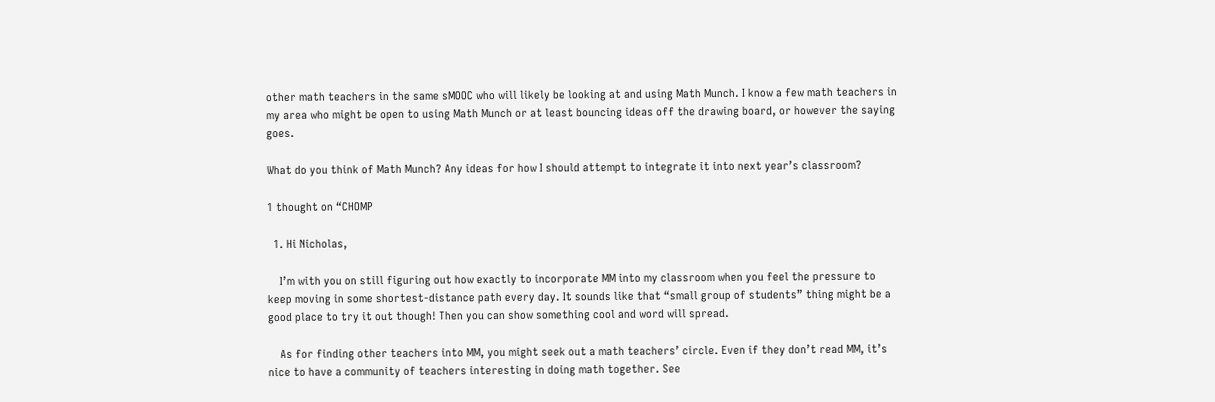other math teachers in the same sMOOC who will likely be looking at and using Math Munch. I know a few math teachers in my area who might be open to using Math Munch or at least bouncing ideas off the drawing board, or however the saying goes.

What do you think of Math Munch? Any ideas for how I should attempt to integrate it into next year’s classroom?

1 thought on “CHOMP

  1. Hi Nicholas,

    I’m with you on still figuring out how exactly to incorporate MM into my classroom when you feel the pressure to keep moving in some shortest-distance path every day. It sounds like that “small group of students” thing might be a good place to try it out though! Then you can show something cool and word will spread.

    As for finding other teachers into MM, you might seek out a math teachers’ circle. Even if they don’t read MM, it’s nice to have a community of teachers interesting in doing math together. See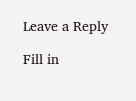Leave a Reply

Fill in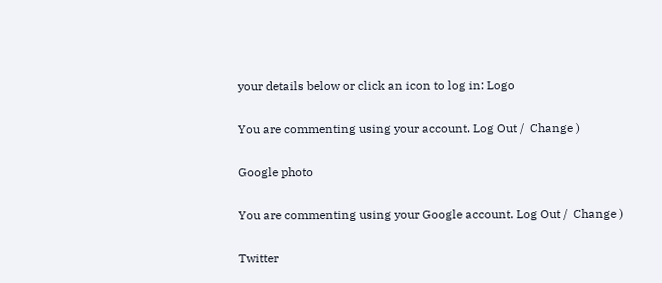your details below or click an icon to log in: Logo

You are commenting using your account. Log Out /  Change )

Google photo

You are commenting using your Google account. Log Out /  Change )

Twitter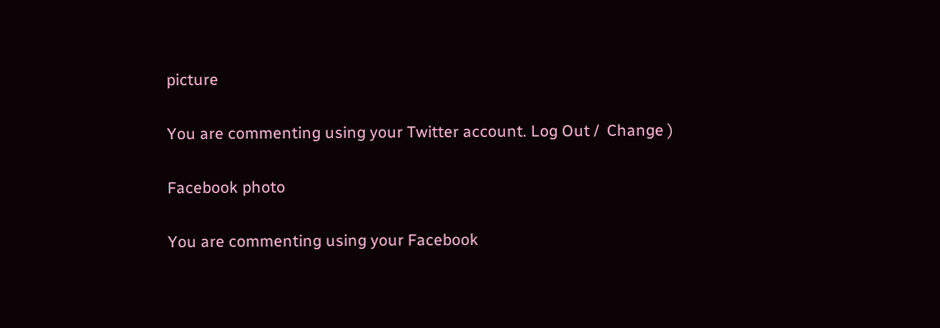picture

You are commenting using your Twitter account. Log Out /  Change )

Facebook photo

You are commenting using your Facebook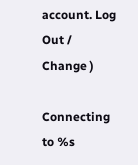account. Log Out /  Change )

Connecting to %s